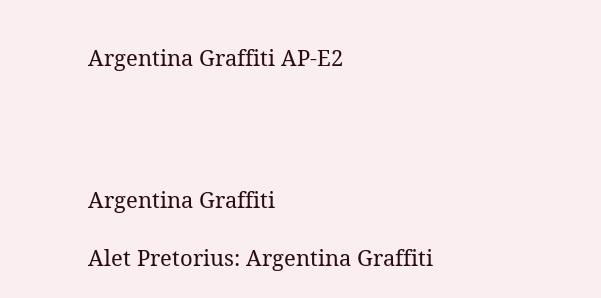Argentina Graffiti AP-E2




Argentina Graffiti

Alet Pretorius: Argentina Graffiti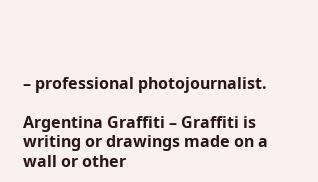– professional photojournalist.

Argentina Graffiti – Graffiti is writing or drawings made on a wall or other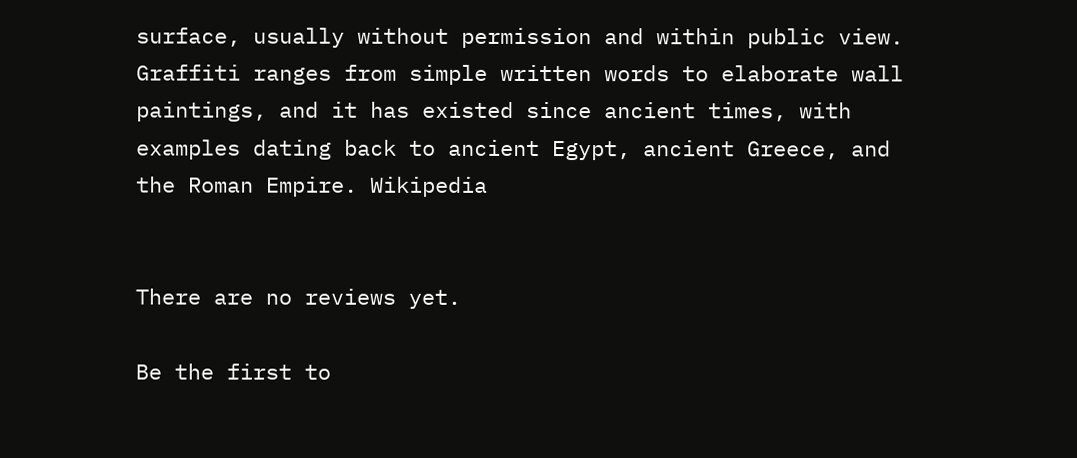surface, usually without permission and within public view. Graffiti ranges from simple written words to elaborate wall paintings, and it has existed since ancient times, with examples dating back to ancient Egypt, ancient Greece, and the Roman Empire. Wikipedia


There are no reviews yet.

Be the first to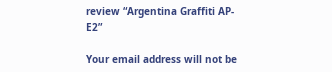review “Argentina Graffiti AP-E2”

Your email address will not be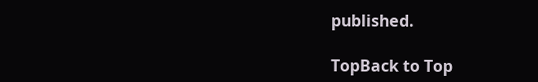published.

TopBack to Top